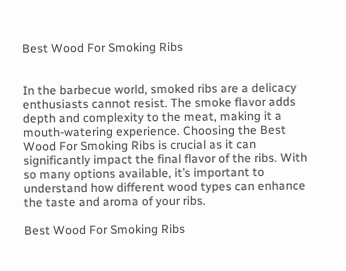Best Wood For Smoking Ribs


In the barbecue world, smoked ribs are a delicacy enthusiasts cannot resist. The smoke flavor adds depth and complexity to the meat, making it a mouth-watering experience. Choosing the Best Wood For Smoking Ribs is crucial as it can significantly impact the final flavor of the ribs. With so many options available, it’s important to understand how different wood types can enhance the taste and aroma of your ribs.

Best Wood For Smoking Ribs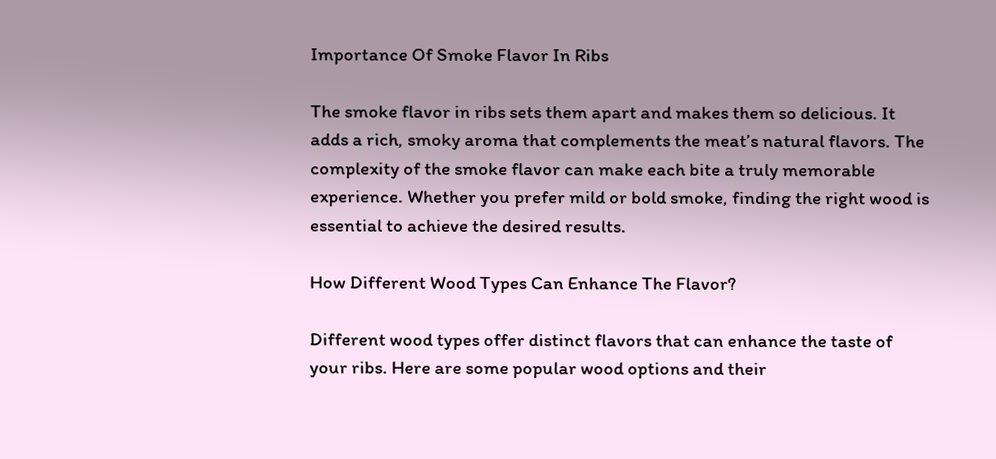Importance Of Smoke Flavor In Ribs

The smoke flavor in ribs sets them apart and makes them so delicious. It adds a rich, smoky aroma that complements the meat’s natural flavors. The complexity of the smoke flavor can make each bite a truly memorable experience. Whether you prefer mild or bold smoke, finding the right wood is essential to achieve the desired results.

How Different Wood Types Can Enhance The Flavor?

Different wood types offer distinct flavors that can enhance the taste of your ribs. Here are some popular wood options and their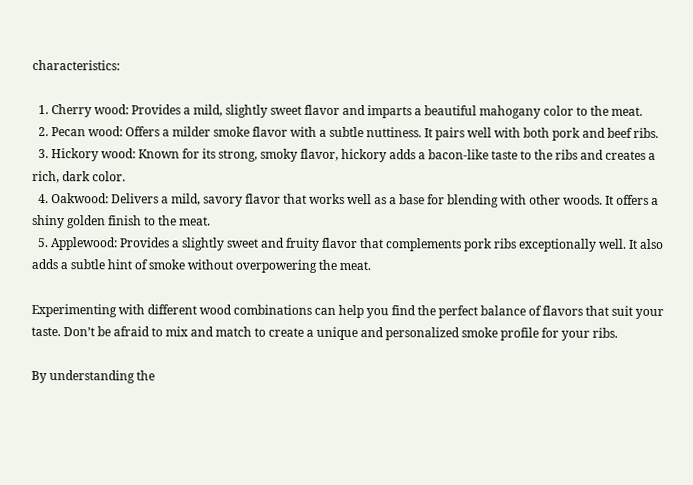characteristics:

  1. Cherry wood: Provides a mild, slightly sweet flavor and imparts a beautiful mahogany color to the meat.
  2. Pecan wood: Offers a milder smoke flavor with a subtle nuttiness. It pairs well with both pork and beef ribs.
  3. Hickory wood: Known for its strong, smoky flavor, hickory adds a bacon-like taste to the ribs and creates a rich, dark color.
  4. Oakwood: Delivers a mild, savory flavor that works well as a base for blending with other woods. It offers a shiny golden finish to the meat.
  5. Applewood: Provides a slightly sweet and fruity flavor that complements pork ribs exceptionally well. It also adds a subtle hint of smoke without overpowering the meat.

Experimenting with different wood combinations can help you find the perfect balance of flavors that suit your taste. Don’t be afraid to mix and match to create a unique and personalized smoke profile for your ribs.

By understanding the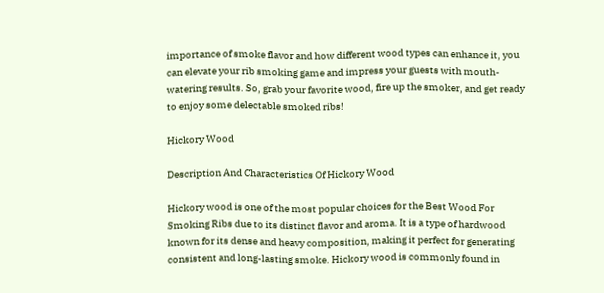importance of smoke flavor and how different wood types can enhance it, you can elevate your rib smoking game and impress your guests with mouth-watering results. So, grab your favorite wood, fire up the smoker, and get ready to enjoy some delectable smoked ribs!

Hickory Wood

Description And Characteristics Of Hickory Wood

Hickory wood is one of the most popular choices for the Best Wood For Smoking Ribs due to its distinct flavor and aroma. It is a type of hardwood known for its dense and heavy composition, making it perfect for generating consistent and long-lasting smoke. Hickory wood is commonly found in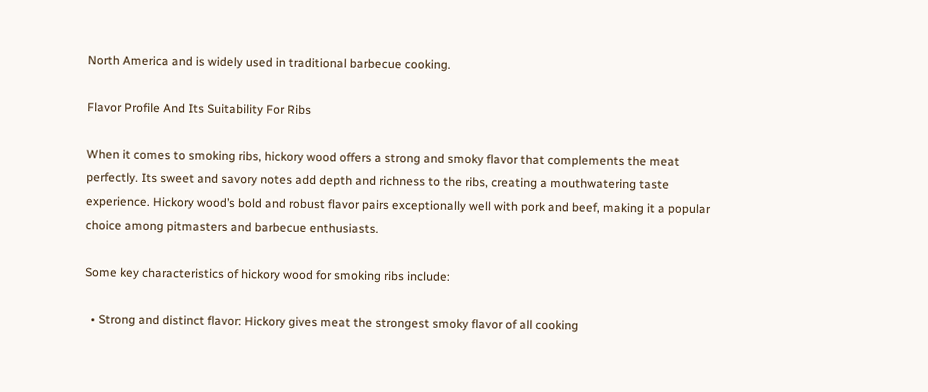North America and is widely used in traditional barbecue cooking.

Flavor Profile And Its Suitability For Ribs

When it comes to smoking ribs, hickory wood offers a strong and smoky flavor that complements the meat perfectly. Its sweet and savory notes add depth and richness to the ribs, creating a mouthwatering taste experience. Hickory wood’s bold and robust flavor pairs exceptionally well with pork and beef, making it a popular choice among pitmasters and barbecue enthusiasts.

Some key characteristics of hickory wood for smoking ribs include:

  • Strong and distinct flavor: Hickory gives meat the strongest smoky flavor of all cooking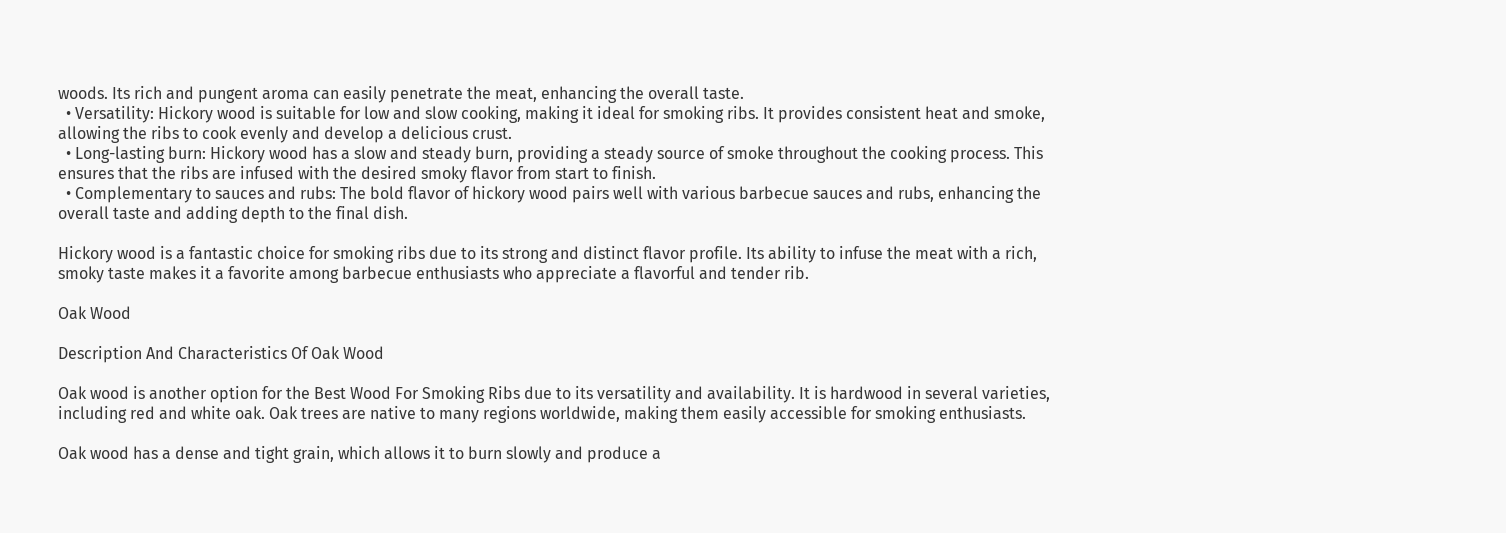woods. Its rich and pungent aroma can easily penetrate the meat, enhancing the overall taste.
  • Versatility: Hickory wood is suitable for low and slow cooking, making it ideal for smoking ribs. It provides consistent heat and smoke, allowing the ribs to cook evenly and develop a delicious crust.
  • Long-lasting burn: Hickory wood has a slow and steady burn, providing a steady source of smoke throughout the cooking process. This ensures that the ribs are infused with the desired smoky flavor from start to finish.
  • Complementary to sauces and rubs: The bold flavor of hickory wood pairs well with various barbecue sauces and rubs, enhancing the overall taste and adding depth to the final dish.

Hickory wood is a fantastic choice for smoking ribs due to its strong and distinct flavor profile. Its ability to infuse the meat with a rich, smoky taste makes it a favorite among barbecue enthusiasts who appreciate a flavorful and tender rib.

Oak Wood

Description And Characteristics Of Oak Wood

Oak wood is another option for the Best Wood For Smoking Ribs due to its versatility and availability. It is hardwood in several varieties, including red and white oak. Oak trees are native to many regions worldwide, making them easily accessible for smoking enthusiasts.

Oak wood has a dense and tight grain, which allows it to burn slowly and produce a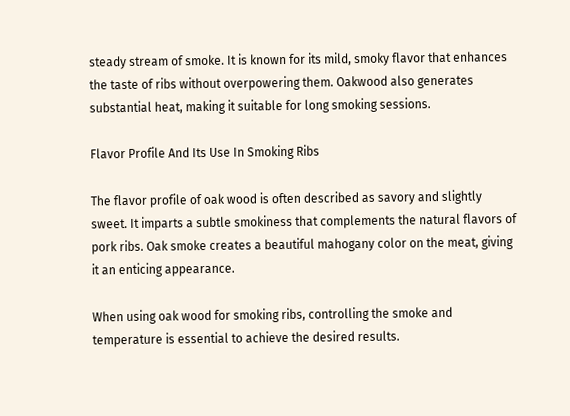steady stream of smoke. It is known for its mild, smoky flavor that enhances the taste of ribs without overpowering them. Oakwood also generates substantial heat, making it suitable for long smoking sessions.

Flavor Profile And Its Use In Smoking Ribs

The flavor profile of oak wood is often described as savory and slightly sweet. It imparts a subtle smokiness that complements the natural flavors of pork ribs. Oak smoke creates a beautiful mahogany color on the meat, giving it an enticing appearance.

When using oak wood for smoking ribs, controlling the smoke and temperature is essential to achieve the desired results.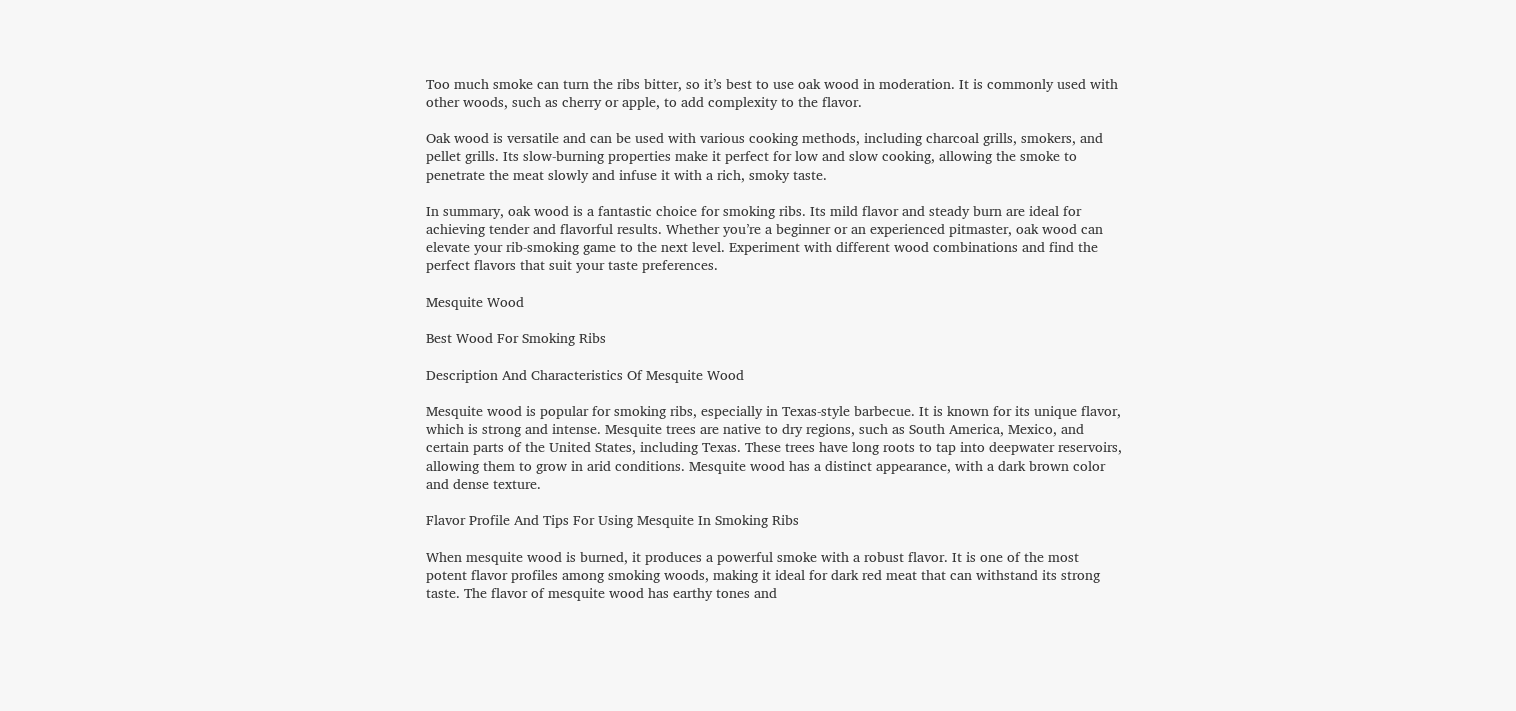Too much smoke can turn the ribs bitter, so it’s best to use oak wood in moderation. It is commonly used with other woods, such as cherry or apple, to add complexity to the flavor.

Oak wood is versatile and can be used with various cooking methods, including charcoal grills, smokers, and pellet grills. Its slow-burning properties make it perfect for low and slow cooking, allowing the smoke to penetrate the meat slowly and infuse it with a rich, smoky taste.

In summary, oak wood is a fantastic choice for smoking ribs. Its mild flavor and steady burn are ideal for achieving tender and flavorful results. Whether you’re a beginner or an experienced pitmaster, oak wood can elevate your rib-smoking game to the next level. Experiment with different wood combinations and find the perfect flavors that suit your taste preferences.

Mesquite Wood

Best Wood For Smoking Ribs

Description And Characteristics Of Mesquite Wood

Mesquite wood is popular for smoking ribs, especially in Texas-style barbecue. It is known for its unique flavor, which is strong and intense. Mesquite trees are native to dry regions, such as South America, Mexico, and certain parts of the United States, including Texas. These trees have long roots to tap into deepwater reservoirs, allowing them to grow in arid conditions. Mesquite wood has a distinct appearance, with a dark brown color and dense texture.

Flavor Profile And Tips For Using Mesquite In Smoking Ribs

When mesquite wood is burned, it produces a powerful smoke with a robust flavor. It is one of the most potent flavor profiles among smoking woods, making it ideal for dark red meat that can withstand its strong taste. The flavor of mesquite wood has earthy tones and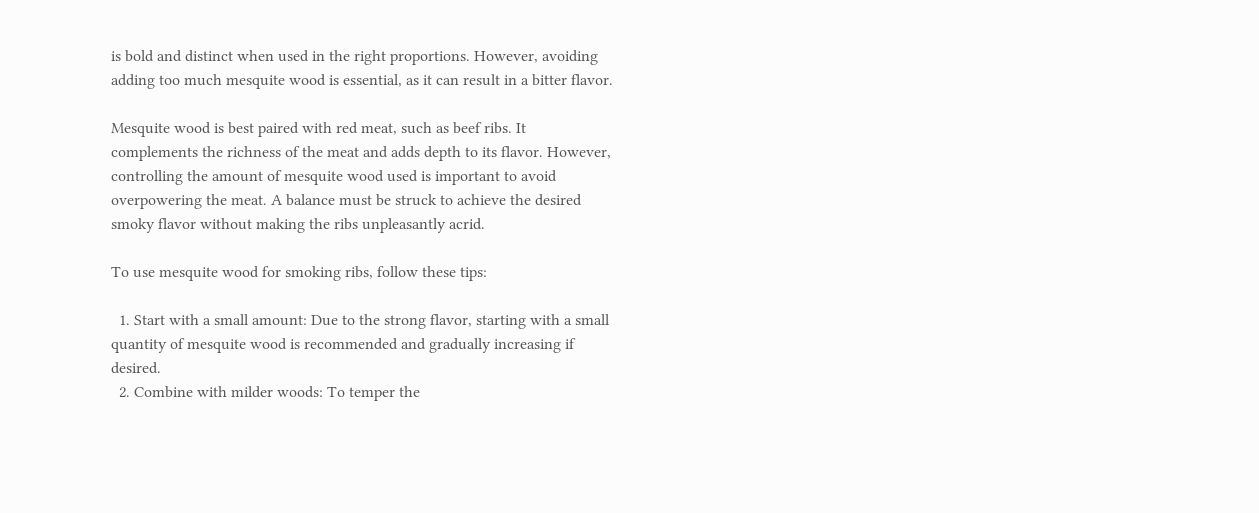is bold and distinct when used in the right proportions. However, avoiding adding too much mesquite wood is essential, as it can result in a bitter flavor.

Mesquite wood is best paired with red meat, such as beef ribs. It complements the richness of the meat and adds depth to its flavor. However, controlling the amount of mesquite wood used is important to avoid overpowering the meat. A balance must be struck to achieve the desired smoky flavor without making the ribs unpleasantly acrid.

To use mesquite wood for smoking ribs, follow these tips:

  1. Start with a small amount: Due to the strong flavor, starting with a small quantity of mesquite wood is recommended and gradually increasing if desired.
  2. Combine with milder woods: To temper the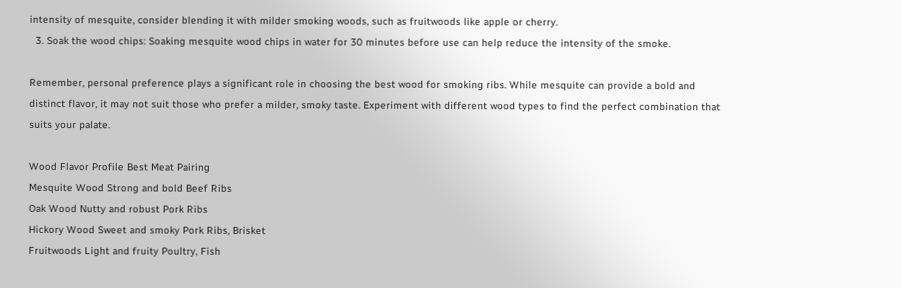intensity of mesquite, consider blending it with milder smoking woods, such as fruitwoods like apple or cherry.
  3. Soak the wood chips: Soaking mesquite wood chips in water for 30 minutes before use can help reduce the intensity of the smoke.

Remember, personal preference plays a significant role in choosing the best wood for smoking ribs. While mesquite can provide a bold and distinct flavor, it may not suit those who prefer a milder, smoky taste. Experiment with different wood types to find the perfect combination that suits your palate.

Wood Flavor Profile Best Meat Pairing
Mesquite Wood Strong and bold Beef Ribs
Oak Wood Nutty and robust Pork Ribs
Hickory Wood Sweet and smoky Pork Ribs, Brisket
Fruitwoods Light and fruity Poultry, Fish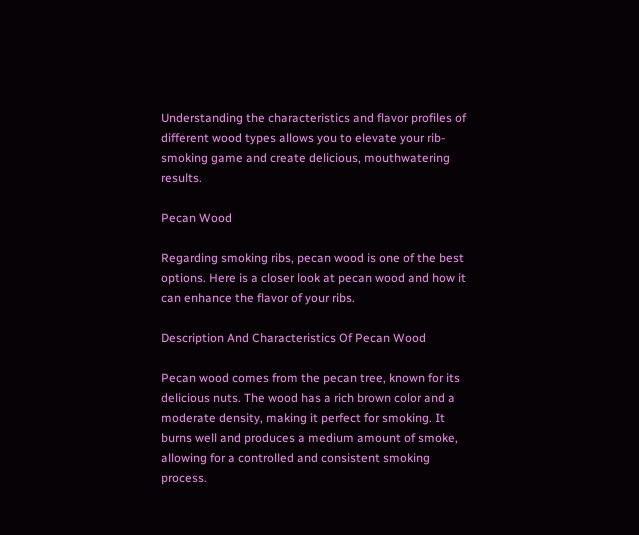Understanding the characteristics and flavor profiles of different wood types allows you to elevate your rib-smoking game and create delicious, mouthwatering results.

Pecan Wood

Regarding smoking ribs, pecan wood is one of the best options. Here is a closer look at pecan wood and how it can enhance the flavor of your ribs.

Description And Characteristics Of Pecan Wood

Pecan wood comes from the pecan tree, known for its delicious nuts. The wood has a rich brown color and a moderate density, making it perfect for smoking. It burns well and produces a medium amount of smoke, allowing for a controlled and consistent smoking process.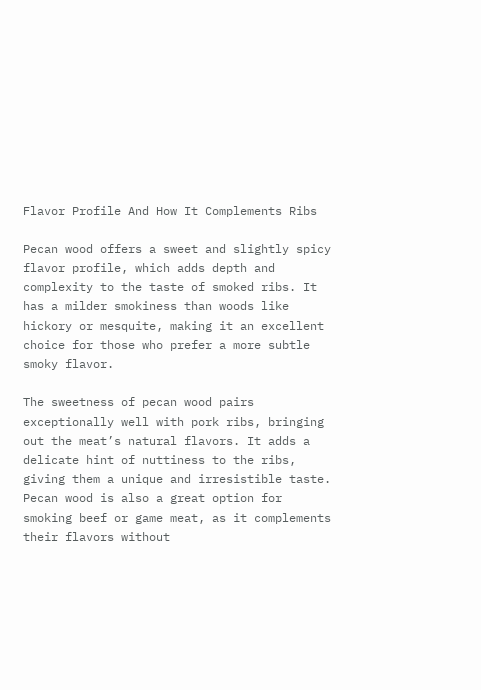Flavor Profile And How It Complements Ribs

Pecan wood offers a sweet and slightly spicy flavor profile, which adds depth and complexity to the taste of smoked ribs. It has a milder smokiness than woods like hickory or mesquite, making it an excellent choice for those who prefer a more subtle smoky flavor.

The sweetness of pecan wood pairs exceptionally well with pork ribs, bringing out the meat’s natural flavors. It adds a delicate hint of nuttiness to the ribs, giving them a unique and irresistible taste. Pecan wood is also a great option for smoking beef or game meat, as it complements their flavors without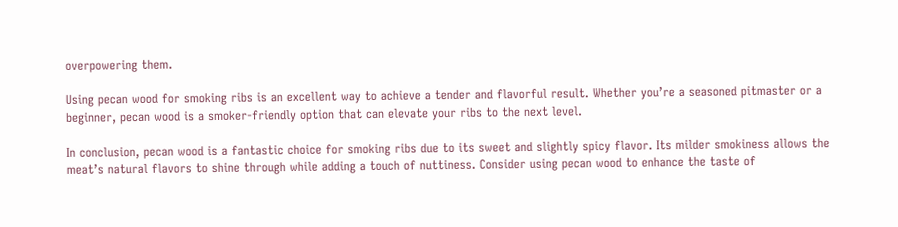overpowering them.

Using pecan wood for smoking ribs is an excellent way to achieve a tender and flavorful result. Whether you’re a seasoned pitmaster or a beginner, pecan wood is a smoker-friendly option that can elevate your ribs to the next level.

In conclusion, pecan wood is a fantastic choice for smoking ribs due to its sweet and slightly spicy flavor. Its milder smokiness allows the meat’s natural flavors to shine through while adding a touch of nuttiness. Consider using pecan wood to enhance the taste of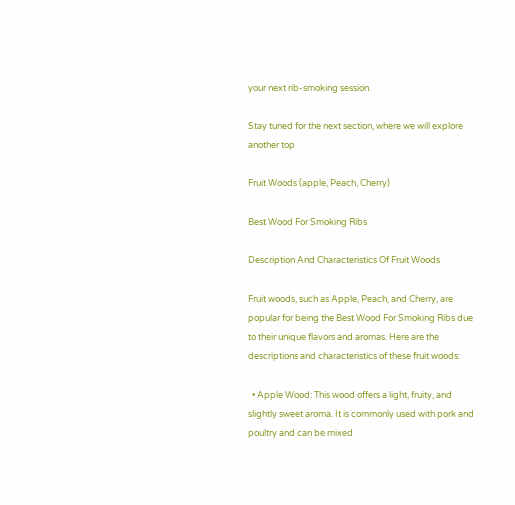your next rib-smoking session.

Stay tuned for the next section, where we will explore another top

Fruit Woods (apple, Peach, Cherry)

Best Wood For Smoking Ribs

Description And Characteristics Of Fruit Woods

Fruit woods, such as Apple, Peach, and Cherry, are popular for being the Best Wood For Smoking Ribs due to their unique flavors and aromas. Here are the descriptions and characteristics of these fruit woods:

  • Apple Wood: This wood offers a light, fruity, and slightly sweet aroma. It is commonly used with pork and poultry and can be mixed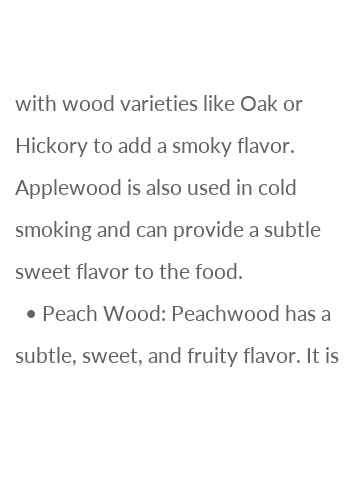with wood varieties like Oak or Hickory to add a smoky flavor. Applewood is also used in cold smoking and can provide a subtle sweet flavor to the food.
  • Peach Wood: Peachwood has a subtle, sweet, and fruity flavor. It is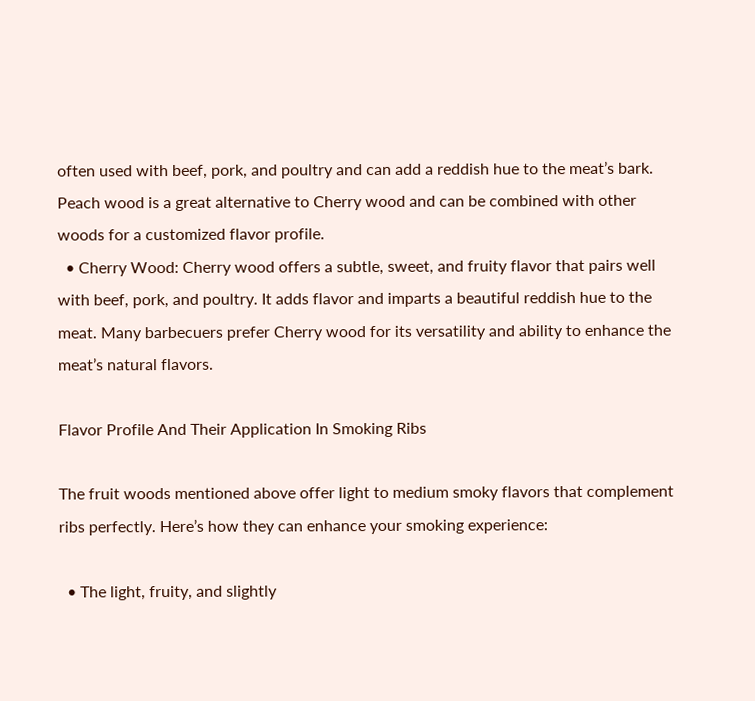often used with beef, pork, and poultry and can add a reddish hue to the meat’s bark. Peach wood is a great alternative to Cherry wood and can be combined with other woods for a customized flavor profile.
  • Cherry Wood: Cherry wood offers a subtle, sweet, and fruity flavor that pairs well with beef, pork, and poultry. It adds flavor and imparts a beautiful reddish hue to the meat. Many barbecuers prefer Cherry wood for its versatility and ability to enhance the meat’s natural flavors.

Flavor Profile And Their Application In Smoking Ribs

The fruit woods mentioned above offer light to medium smoky flavors that complement ribs perfectly. Here’s how they can enhance your smoking experience:

  • The light, fruity, and slightly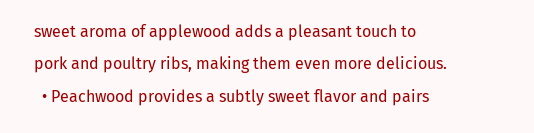sweet aroma of applewood adds a pleasant touch to pork and poultry ribs, making them even more delicious.
  • Peachwood provides a subtly sweet flavor and pairs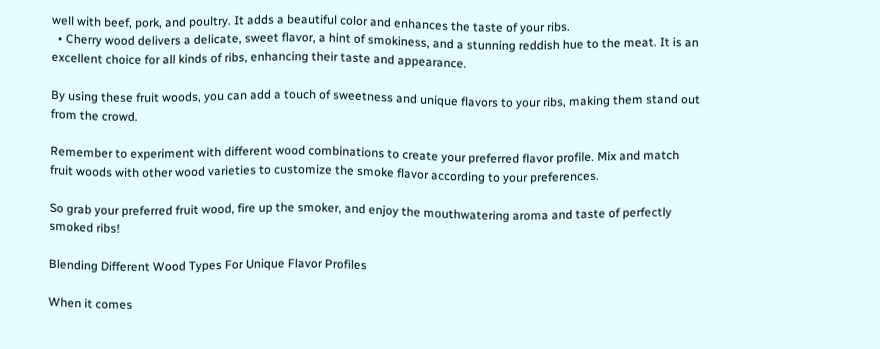well with beef, pork, and poultry. It adds a beautiful color and enhances the taste of your ribs.
  • Cherry wood delivers a delicate, sweet flavor, a hint of smokiness, and a stunning reddish hue to the meat. It is an excellent choice for all kinds of ribs, enhancing their taste and appearance.

By using these fruit woods, you can add a touch of sweetness and unique flavors to your ribs, making them stand out from the crowd.

Remember to experiment with different wood combinations to create your preferred flavor profile. Mix and match fruit woods with other wood varieties to customize the smoke flavor according to your preferences.

So grab your preferred fruit wood, fire up the smoker, and enjoy the mouthwatering aroma and taste of perfectly smoked ribs!

Blending Different Wood Types For Unique Flavor Profiles

When it comes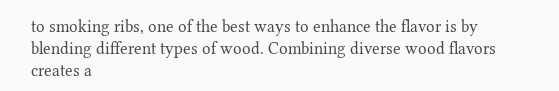to smoking ribs, one of the best ways to enhance the flavor is by blending different types of wood. Combining diverse wood flavors creates a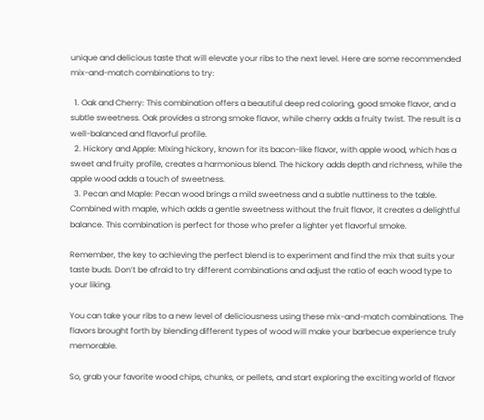unique and delicious taste that will elevate your ribs to the next level. Here are some recommended mix-and-match combinations to try:

  1. Oak and Cherry: This combination offers a beautiful deep red coloring, good smoke flavor, and a subtle sweetness. Oak provides a strong smoke flavor, while cherry adds a fruity twist. The result is a well-balanced and flavorful profile.
  2. Hickory and Apple: Mixing hickory, known for its bacon-like flavor, with apple wood, which has a sweet and fruity profile, creates a harmonious blend. The hickory adds depth and richness, while the apple wood adds a touch of sweetness.
  3. Pecan and Maple: Pecan wood brings a mild sweetness and a subtle nuttiness to the table. Combined with maple, which adds a gentle sweetness without the fruit flavor, it creates a delightful balance. This combination is perfect for those who prefer a lighter yet flavorful smoke.

Remember, the key to achieving the perfect blend is to experiment and find the mix that suits your taste buds. Don’t be afraid to try different combinations and adjust the ratio of each wood type to your liking.

You can take your ribs to a new level of deliciousness using these mix-and-match combinations. The flavors brought forth by blending different types of wood will make your barbecue experience truly memorable.

So, grab your favorite wood chips, chunks, or pellets, and start exploring the exciting world of flavor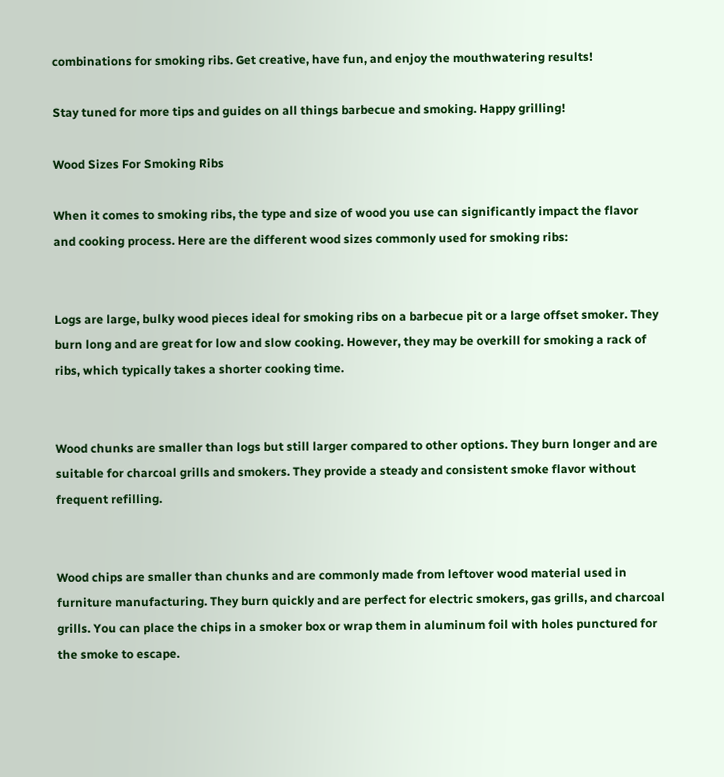combinations for smoking ribs. Get creative, have fun, and enjoy the mouthwatering results!

Stay tuned for more tips and guides on all things barbecue and smoking. Happy grilling!

Wood Sizes For Smoking Ribs

When it comes to smoking ribs, the type and size of wood you use can significantly impact the flavor and cooking process. Here are the different wood sizes commonly used for smoking ribs:


Logs are large, bulky wood pieces ideal for smoking ribs on a barbecue pit or a large offset smoker. They burn long and are great for low and slow cooking. However, they may be overkill for smoking a rack of ribs, which typically takes a shorter cooking time.


Wood chunks are smaller than logs but still larger compared to other options. They burn longer and are suitable for charcoal grills and smokers. They provide a steady and consistent smoke flavor without frequent refilling.


Wood chips are smaller than chunks and are commonly made from leftover wood material used in furniture manufacturing. They burn quickly and are perfect for electric smokers, gas grills, and charcoal grills. You can place the chips in a smoker box or wrap them in aluminum foil with holes punctured for the smoke to escape.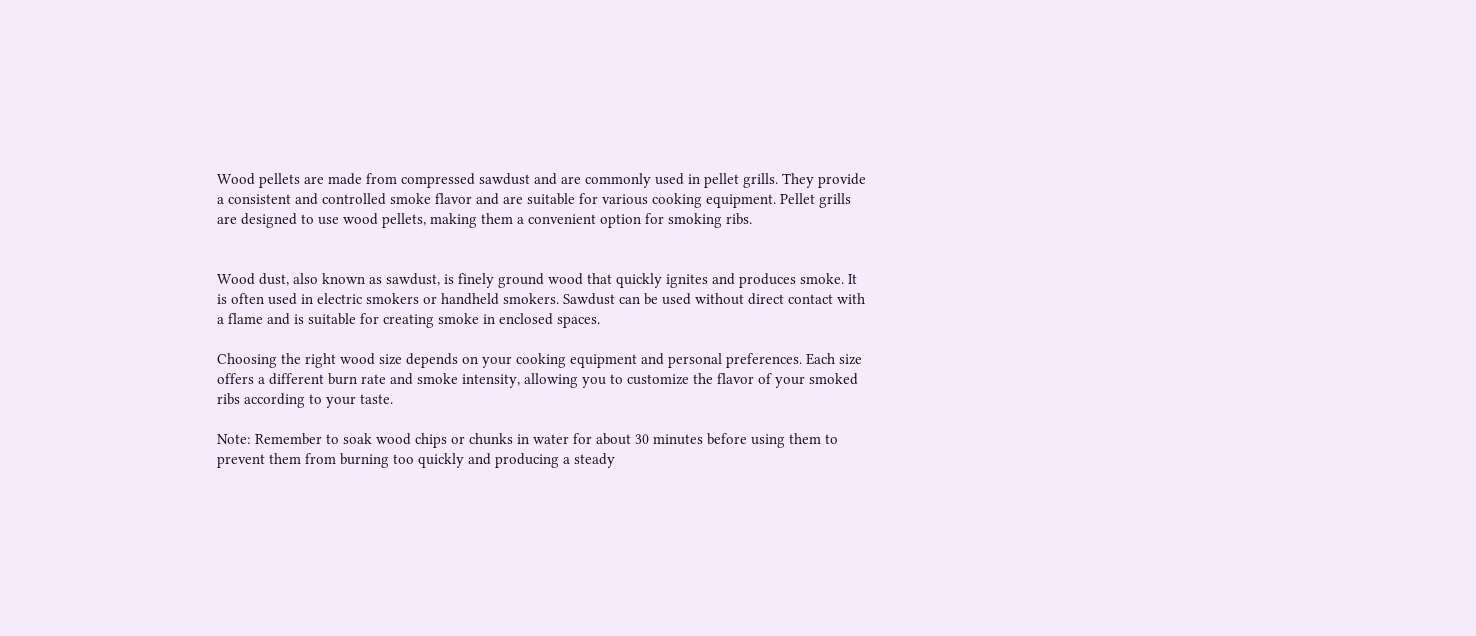Wood pellets are made from compressed sawdust and are commonly used in pellet grills. They provide a consistent and controlled smoke flavor and are suitable for various cooking equipment. Pellet grills are designed to use wood pellets, making them a convenient option for smoking ribs.


Wood dust, also known as sawdust, is finely ground wood that quickly ignites and produces smoke. It is often used in electric smokers or handheld smokers. Sawdust can be used without direct contact with a flame and is suitable for creating smoke in enclosed spaces.

Choosing the right wood size depends on your cooking equipment and personal preferences. Each size offers a different burn rate and smoke intensity, allowing you to customize the flavor of your smoked ribs according to your taste.

Note: Remember to soak wood chips or chunks in water for about 30 minutes before using them to prevent them from burning too quickly and producing a steady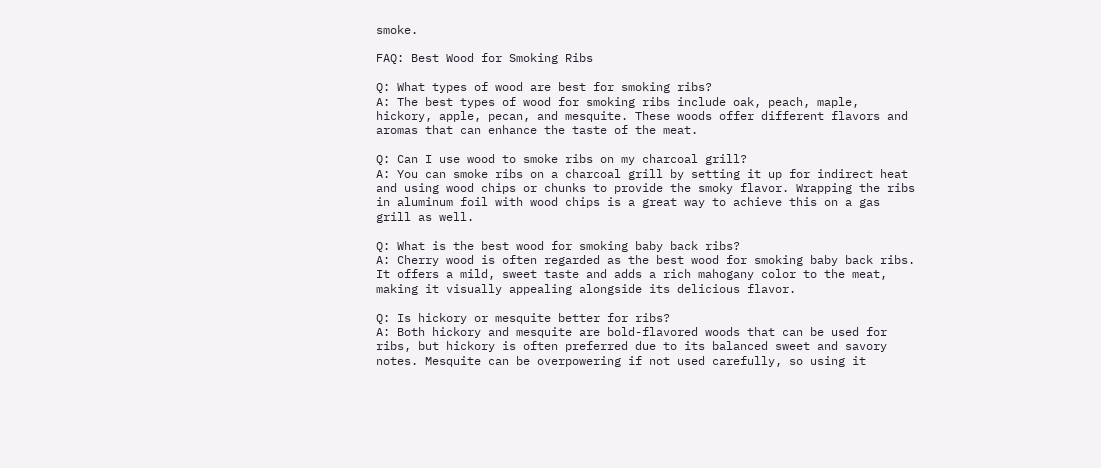smoke.

FAQ: Best Wood for Smoking Ribs

Q: What types of wood are best for smoking ribs?
A: The best types of wood for smoking ribs include oak, peach, maple, hickory, apple, pecan, and mesquite. These woods offer different flavors and aromas that can enhance the taste of the meat.

Q: Can I use wood to smoke ribs on my charcoal grill?
A: You can smoke ribs on a charcoal grill by setting it up for indirect heat and using wood chips or chunks to provide the smoky flavor. Wrapping the ribs in aluminum foil with wood chips is a great way to achieve this on a gas grill as well.

Q: What is the best wood for smoking baby back ribs?
A: Cherry wood is often regarded as the best wood for smoking baby back ribs. It offers a mild, sweet taste and adds a rich mahogany color to the meat, making it visually appealing alongside its delicious flavor.

Q: Is hickory or mesquite better for ribs?
A: Both hickory and mesquite are bold-flavored woods that can be used for ribs, but hickory is often preferred due to its balanced sweet and savory notes. Mesquite can be overpowering if not used carefully, so using it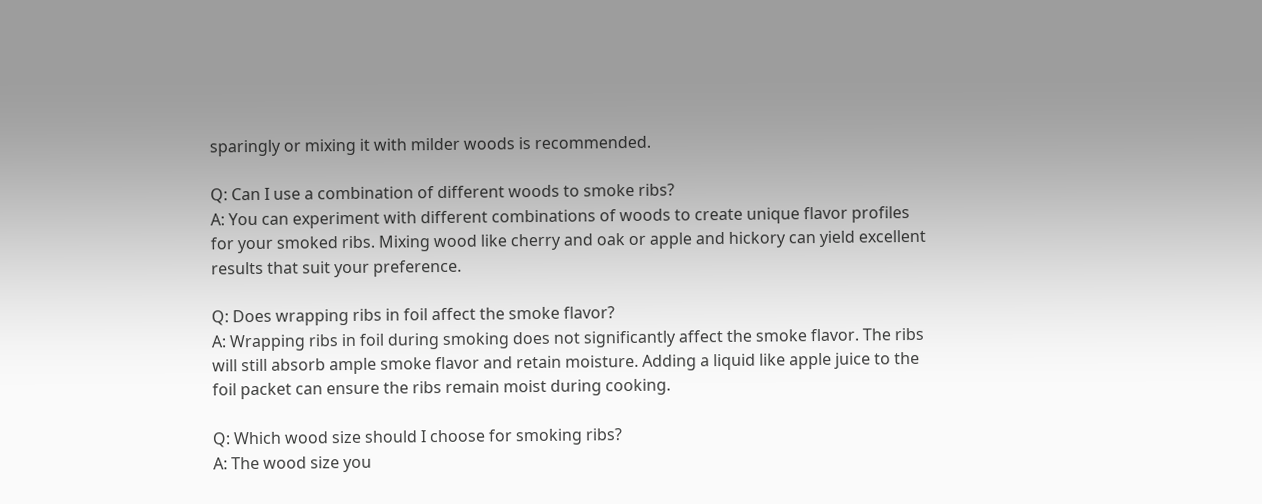sparingly or mixing it with milder woods is recommended.

Q: Can I use a combination of different woods to smoke ribs?
A: You can experiment with different combinations of woods to create unique flavor profiles for your smoked ribs. Mixing wood like cherry and oak or apple and hickory can yield excellent results that suit your preference.

Q: Does wrapping ribs in foil affect the smoke flavor?
A: Wrapping ribs in foil during smoking does not significantly affect the smoke flavor. The ribs will still absorb ample smoke flavor and retain moisture. Adding a liquid like apple juice to the foil packet can ensure the ribs remain moist during cooking.

Q: Which wood size should I choose for smoking ribs?
A: The wood size you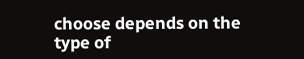choose depends on the type of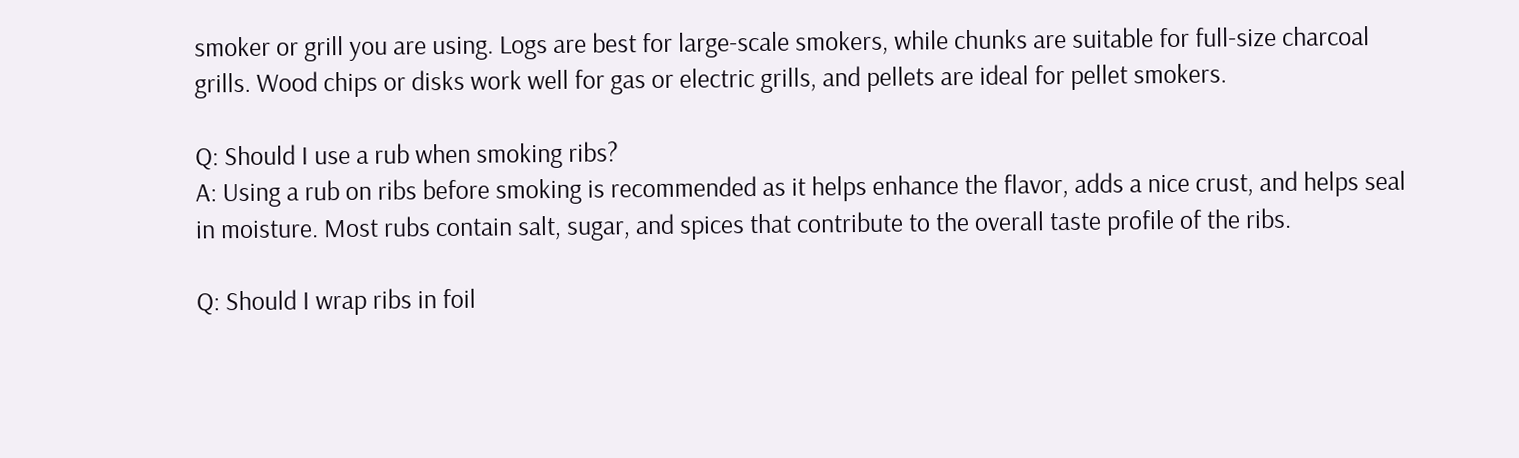smoker or grill you are using. Logs are best for large-scale smokers, while chunks are suitable for full-size charcoal grills. Wood chips or disks work well for gas or electric grills, and pellets are ideal for pellet smokers.

Q: Should I use a rub when smoking ribs?
A: Using a rub on ribs before smoking is recommended as it helps enhance the flavor, adds a nice crust, and helps seal in moisture. Most rubs contain salt, sugar, and spices that contribute to the overall taste profile of the ribs.

Q: Should I wrap ribs in foil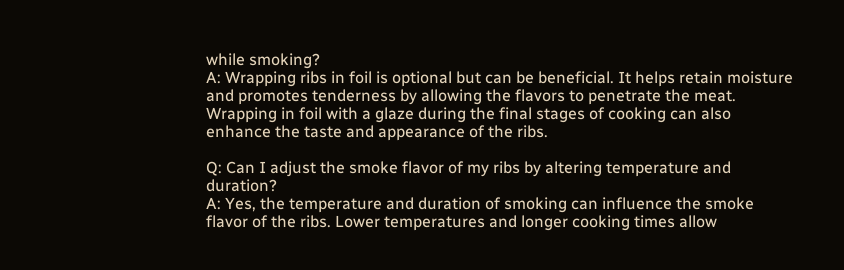while smoking?
A: Wrapping ribs in foil is optional but can be beneficial. It helps retain moisture and promotes tenderness by allowing the flavors to penetrate the meat. Wrapping in foil with a glaze during the final stages of cooking can also enhance the taste and appearance of the ribs.

Q: Can I adjust the smoke flavor of my ribs by altering temperature and duration?
A: Yes, the temperature and duration of smoking can influence the smoke flavor of the ribs. Lower temperatures and longer cooking times allow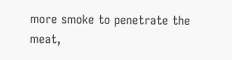more smoke to penetrate the meat,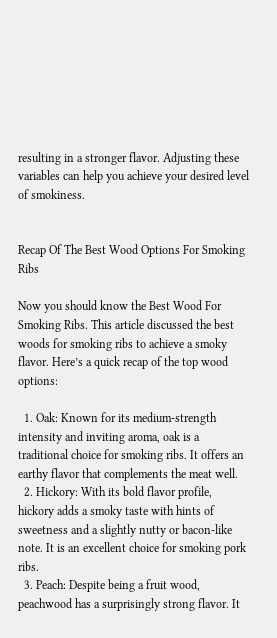resulting in a stronger flavor. Adjusting these variables can help you achieve your desired level of smokiness.


Recap Of The Best Wood Options For Smoking Ribs

Now you should know the Best Wood For Smoking Ribs. This article discussed the best woods for smoking ribs to achieve a smoky flavor. Here’s a quick recap of the top wood options:

  1. Oak: Known for its medium-strength intensity and inviting aroma, oak is a traditional choice for smoking ribs. It offers an earthy flavor that complements the meat well.
  2. Hickory: With its bold flavor profile, hickory adds a smoky taste with hints of sweetness and a slightly nutty or bacon-like note. It is an excellent choice for smoking pork ribs.
  3. Peach: Despite being a fruit wood, peachwood has a surprisingly strong flavor. It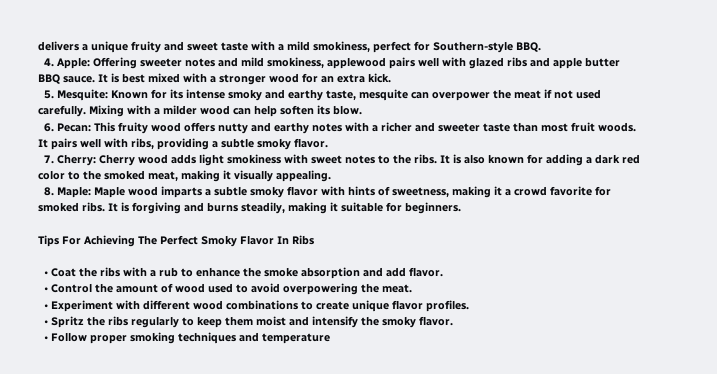delivers a unique fruity and sweet taste with a mild smokiness, perfect for Southern-style BBQ.
  4. Apple: Offering sweeter notes and mild smokiness, applewood pairs well with glazed ribs and apple butter BBQ sauce. It is best mixed with a stronger wood for an extra kick.
  5. Mesquite: Known for its intense smoky and earthy taste, mesquite can overpower the meat if not used carefully. Mixing with a milder wood can help soften its blow.
  6. Pecan: This fruity wood offers nutty and earthy notes with a richer and sweeter taste than most fruit woods. It pairs well with ribs, providing a subtle smoky flavor.
  7. Cherry: Cherry wood adds light smokiness with sweet notes to the ribs. It is also known for adding a dark red color to the smoked meat, making it visually appealing.
  8. Maple: Maple wood imparts a subtle smoky flavor with hints of sweetness, making it a crowd favorite for smoked ribs. It is forgiving and burns steadily, making it suitable for beginners.

Tips For Achieving The Perfect Smoky Flavor In Ribs

  • Coat the ribs with a rub to enhance the smoke absorption and add flavor.
  • Control the amount of wood used to avoid overpowering the meat.
  • Experiment with different wood combinations to create unique flavor profiles.
  • Spritz the ribs regularly to keep them moist and intensify the smoky flavor.
  • Follow proper smoking techniques and temperature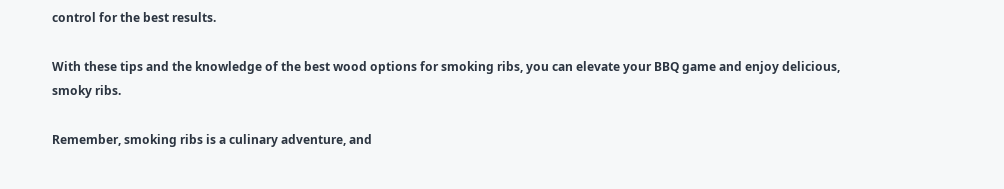control for the best results.

With these tips and the knowledge of the best wood options for smoking ribs, you can elevate your BBQ game and enjoy delicious, smoky ribs.

Remember, smoking ribs is a culinary adventure, and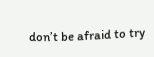don’t be afraid to try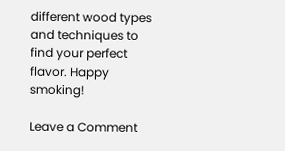different wood types and techniques to find your perfect flavor. Happy smoking!

Leave a Comment